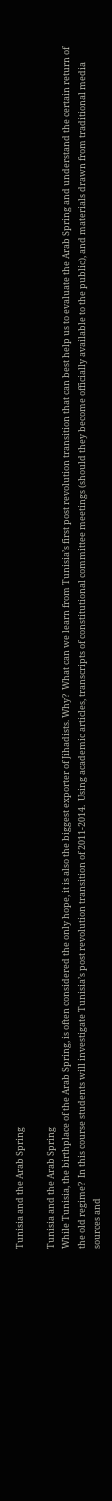Tunisia and the Arab Spring

Tunisia and the Arab Spring
While Tunisia, the birthplace of the Arab Spring, is often considered the only hope, it is also the biggest exporter of Jihadists. Why?  What can we learn from Tunisia’s first post revolution transition that can best help us to evaluate the Arab Spring and understand the certain return of the old regime?  In this course students will investigate Tunisia’s post revolution transition of 2011-2014.  Using academic articles, transcripts of constitutional committee meetings (should they become officially available to the public), and materials drawn from traditional media sources and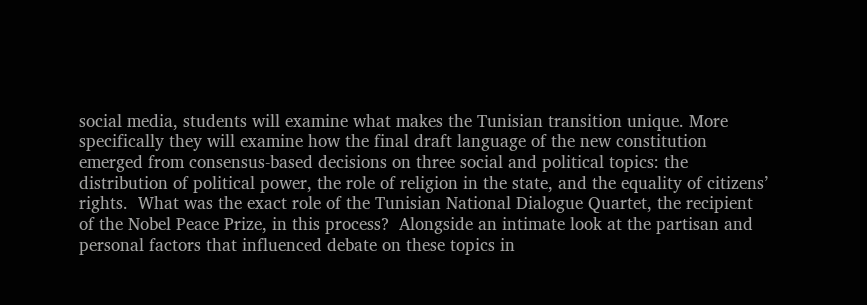social media, students will examine what makes the Tunisian transition unique. More specifically they will examine how the final draft language of the new constitution emerged from consensus-based decisions on three social and political topics: the distribution of political power, the role of religion in the state, and the equality of citizens’ rights.  What was the exact role of the Tunisian National Dialogue Quartet, the recipient of the Nobel Peace Prize, in this process?  Alongside an intimate look at the partisan and personal factors that influenced debate on these topics in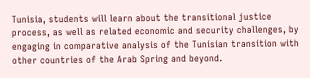Tunisia, students will learn about the transitional justice process, as well as related economic and security challenges, by engaging in comparative analysis of the Tunisian transition with other countries of the Arab Spring and beyond.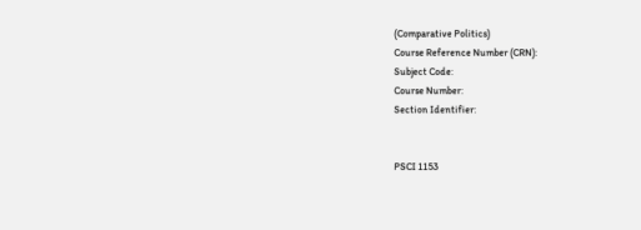(Comparative Politics)
Course Reference Number (CRN):
Subject Code:
Course Number:
Section Identifier:


PSCI 1153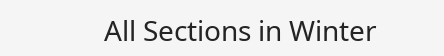All Sections in Winter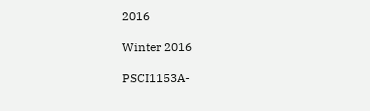2016

Winter 2016

PSCI1153A-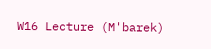W16 Lecture (M'barek)